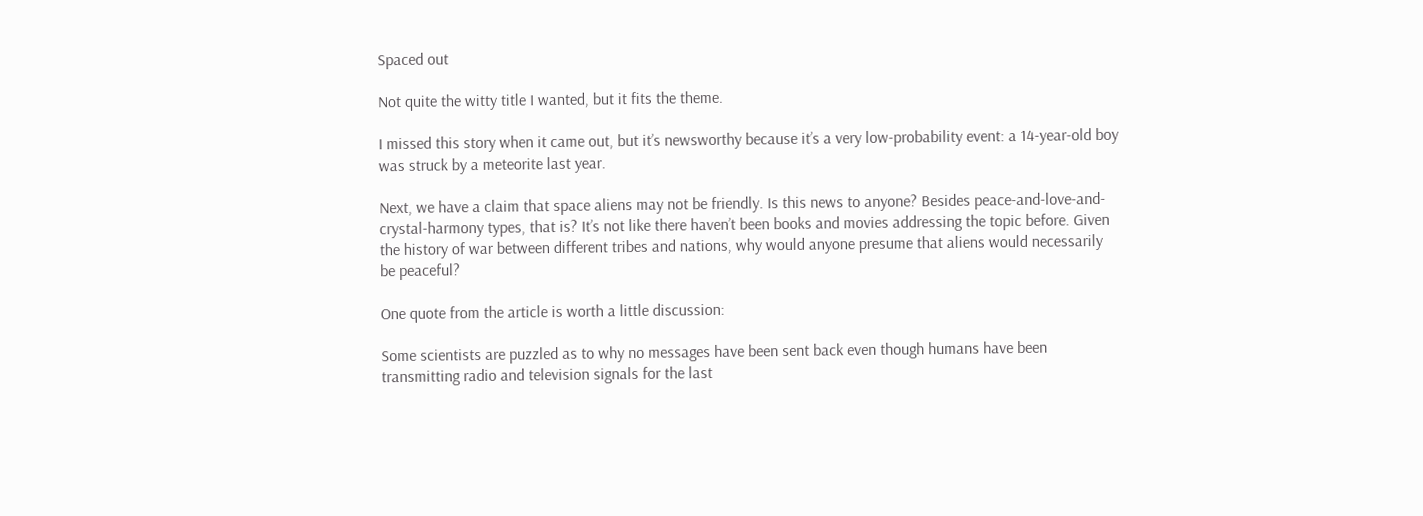Spaced out

Not quite the witty title I wanted, but it fits the theme.

I missed this story when it came out, but it’s newsworthy because it’s a very low-probability event: a 14-year-old boy was struck by a meteorite last year.

Next, we have a claim that space aliens may not be friendly. Is this news to anyone? Besides peace-and-love-and-crystal-harmony types, that is? It’s not like there haven’t been books and movies addressing the topic before. Given the history of war between different tribes and nations, why would anyone presume that aliens would necessarily be peaceful?

One quote from the article is worth a little discussion:

Some scientists are puzzled as to why no messages have been sent back even though humans have been transmitting radio and television signals for the last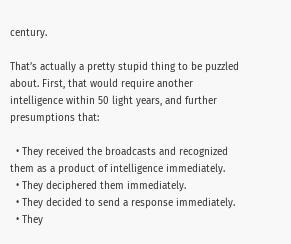century.

That’s actually a pretty stupid thing to be puzzled about. First, that would require another intelligence within 50 light years, and further presumptions that:

  • They received the broadcasts and recognized them as a product of intelligence immediately.
  • They deciphered them immediately.
  • They decided to send a response immediately.
  • They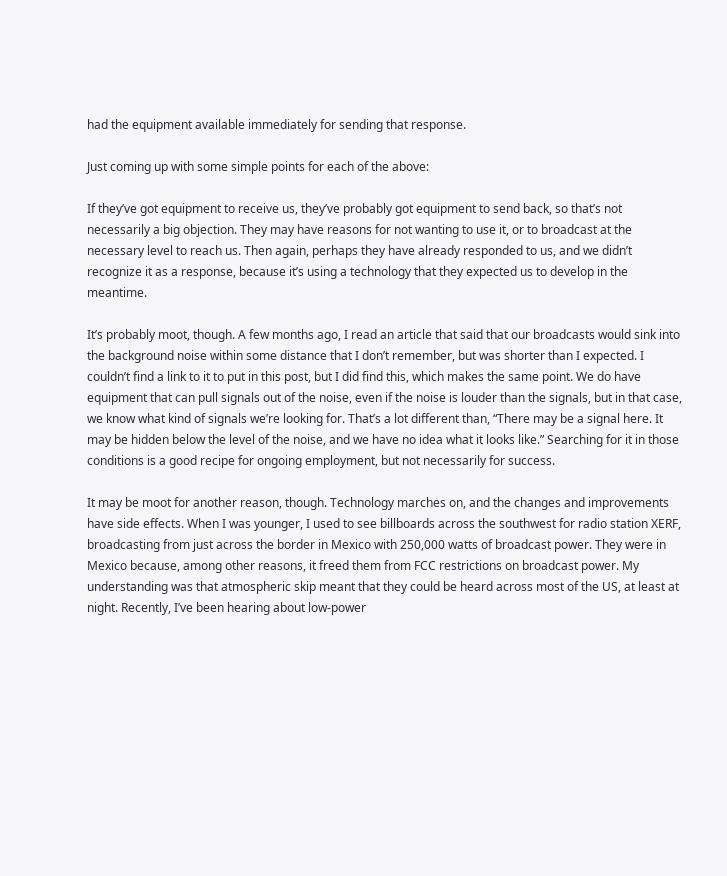had the equipment available immediately for sending that response.

Just coming up with some simple points for each of the above:

If they’ve got equipment to receive us, they’ve probably got equipment to send back, so that’s not necessarily a big objection. They may have reasons for not wanting to use it, or to broadcast at the necessary level to reach us. Then again, perhaps they have already responded to us, and we didn’t recognize it as a response, because it’s using a technology that they expected us to develop in the meantime.

It’s probably moot, though. A few months ago, I read an article that said that our broadcasts would sink into the background noise within some distance that I don’t remember, but was shorter than I expected. I couldn’t find a link to it to put in this post, but I did find this, which makes the same point. We do have equipment that can pull signals out of the noise, even if the noise is louder than the signals, but in that case, we know what kind of signals we’re looking for. That’s a lot different than, “There may be a signal here. It may be hidden below the level of the noise, and we have no idea what it looks like.” Searching for it in those conditions is a good recipe for ongoing employment, but not necessarily for success.

It may be moot for another reason, though. Technology marches on, and the changes and improvements have side effects. When I was younger, I used to see billboards across the southwest for radio station XERF, broadcasting from just across the border in Mexico with 250,000 watts of broadcast power. They were in Mexico because, among other reasons, it freed them from FCC restrictions on broadcast power. My understanding was that atmospheric skip meant that they could be heard across most of the US, at least at night. Recently, I’ve been hearing about low-power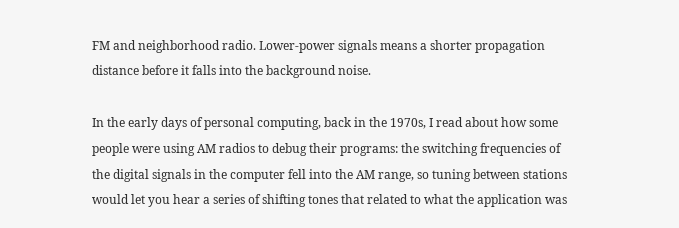FM and neighborhood radio. Lower-power signals means a shorter propagation distance before it falls into the background noise.

In the early days of personal computing, back in the 1970s, I read about how some people were using AM radios to debug their programs: the switching frequencies of the digital signals in the computer fell into the AM range, so tuning between stations would let you hear a series of shifting tones that related to what the application was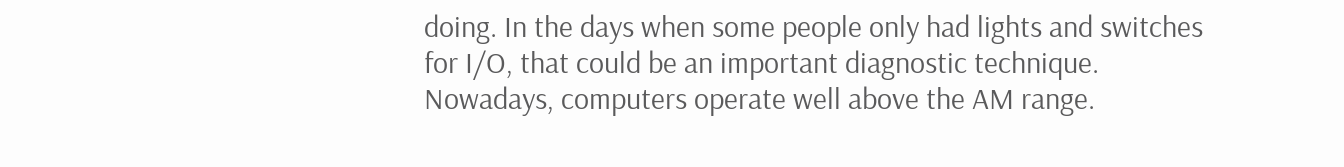doing. In the days when some people only had lights and switches for I/O, that could be an important diagnostic technique. Nowadays, computers operate well above the AM range.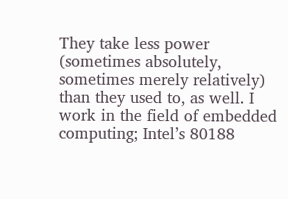They take less power (sometimes absolutely, sometimes merely relatively) than they used to, as well. I work in the field of embedded computing; Intel’s 80188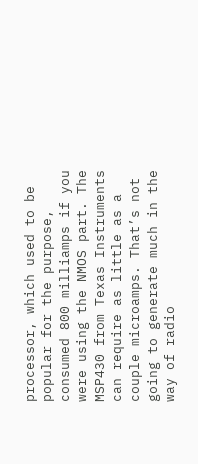processor, which used to be popular for the purpose, consumed 800 milliamps if you were using the NMOS part. The MSP430 from Texas Instruments can require as little as a couple microamps. That’s not going to generate much in the way of radio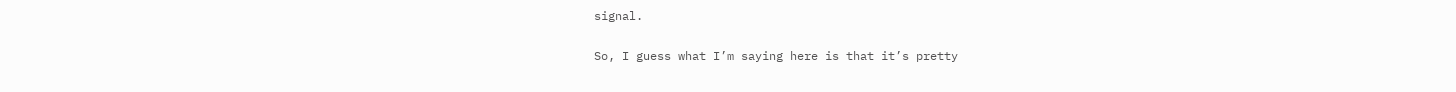signal.

So, I guess what I’m saying here is that it’s pretty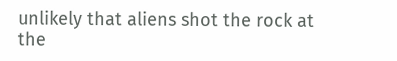unlikely that aliens shot the rock at the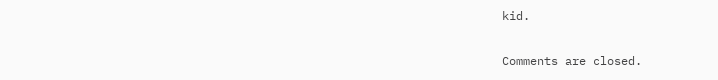kid.

Comments are closed.